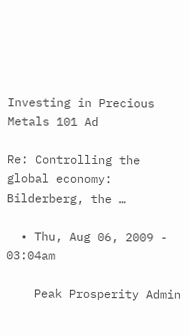Investing in Precious Metals 101 Ad

Re: Controlling the global economy: Bilderberg, the …

  • Thu, Aug 06, 2009 - 03:04am

    Peak Prosperity Admin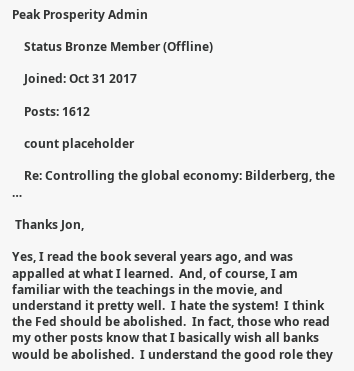Peak Prosperity Admin

    Status Bronze Member (Offline)

    Joined: Oct 31 2017

    Posts: 1612

    count placeholder

    Re: Controlling the global economy: Bilderberg, the …

 Thanks Jon,

Yes, I read the book several years ago, and was appalled at what I learned.  And, of course, I am familiar with the teachings in the movie, and understand it pretty well.  I hate the system!  I think the Fed should be abolished.  In fact, those who read my other posts know that I basically wish all banks would be abolished.  I understand the good role they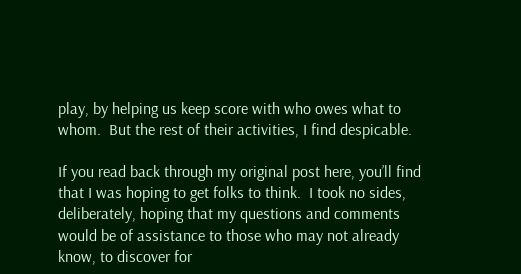play, by helping us keep score with who owes what to whom.  But the rest of their activities, I find despicable.

If you read back through my original post here, you’ll find that I was hoping to get folks to think.  I took no sides, deliberately, hoping that my questions and comments would be of assistance to those who may not already know, to discover for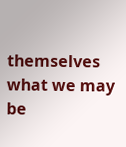themselves what we may be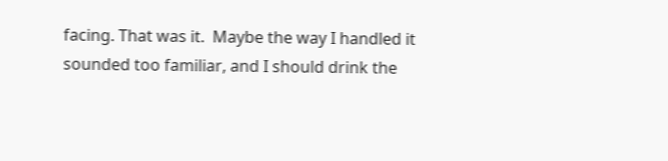facing. That was it.  Maybe the way I handled it sounded too familiar, and I should drink the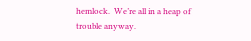hemlock.  We’re all in a heap of trouble anyway.